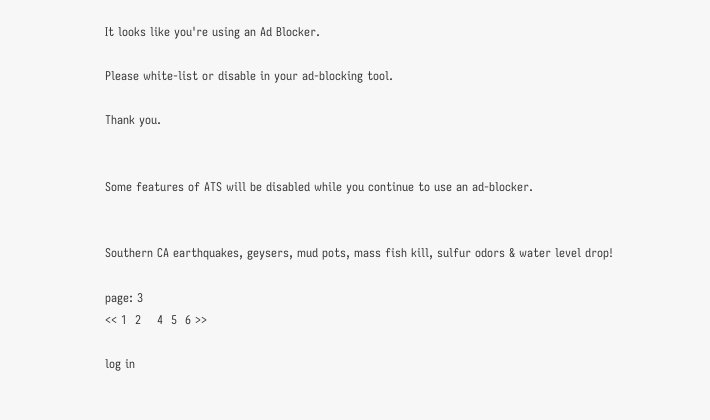It looks like you're using an Ad Blocker.

Please white-list or disable in your ad-blocking tool.

Thank you.


Some features of ATS will be disabled while you continue to use an ad-blocker.


Southern CA earthquakes, geysers, mud pots, mass fish kill, sulfur odors & water level drop!

page: 3
<< 1  2    4  5  6 >>

log in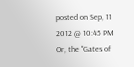posted on Sep, 11 2012 @ 10:45 PM
Or, the "Gates of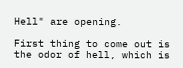Hell" are opening.

First thing to come out is the odor of hell, which is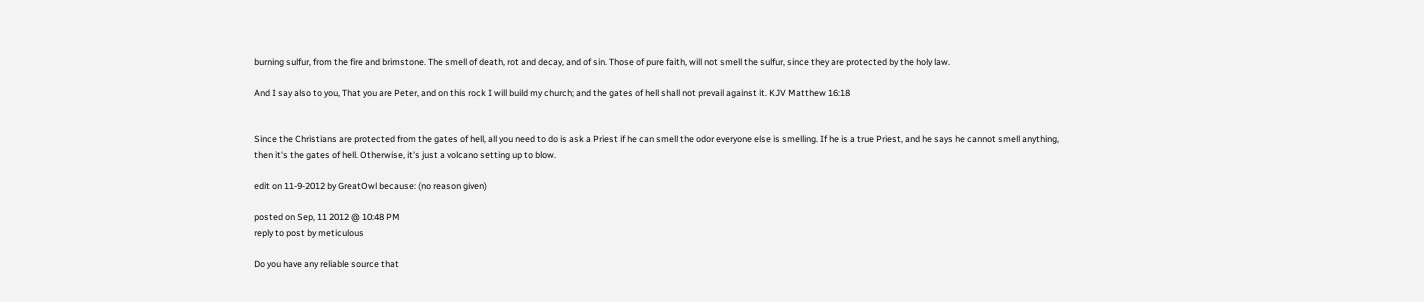burning sulfur, from the fire and brimstone. The smell of death, rot and decay, and of sin. Those of pure faith, will not smell the sulfur, since they are protected by the holy law.

And I say also to you, That you are Peter, and on this rock I will build my church; and the gates of hell shall not prevail against it. KJV Matthew 16:18


Since the Christians are protected from the gates of hell, all you need to do is ask a Priest if he can smell the odor everyone else is smelling. If he is a true Priest, and he says he cannot smell anything, then it's the gates of hell. Otherwise, it's just a volcano setting up to blow.

edit on 11-9-2012 by GreatOwl because: (no reason given)

posted on Sep, 11 2012 @ 10:48 PM
reply to post by meticulous

Do you have any reliable source that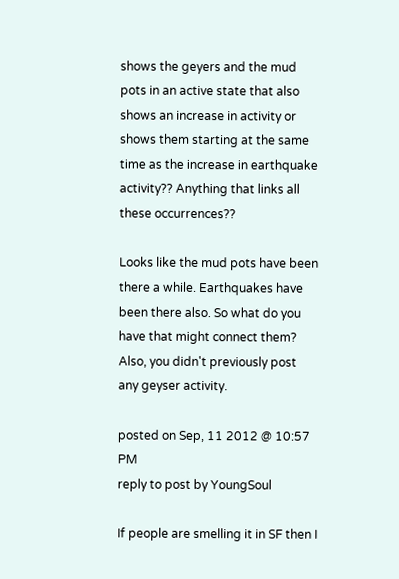shows the geyers and the mud pots in an active state that also shows an increase in activity or shows them starting at the same time as the increase in earthquake activity?? Anything that links all these occurrences??

Looks like the mud pots have been there a while. Earthquakes have been there also. So what do you have that might connect them? Also, you didn't previously post any geyser activity.

posted on Sep, 11 2012 @ 10:57 PM
reply to post by YoungSoul

If people are smelling it in SF then I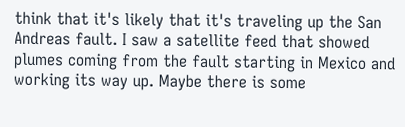think that it's likely that it's traveling up the San Andreas fault. I saw a satellite feed that showed plumes coming from the fault starting in Mexico and working its way up. Maybe there is some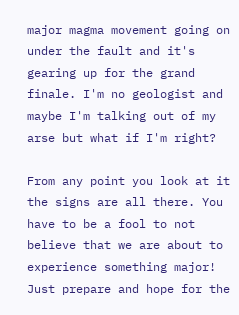major magma movement going on under the fault and it's gearing up for the grand finale. I'm no geologist and maybe I'm talking out of my arse but what if I'm right?

From any point you look at it the signs are all there. You have to be a fool to not believe that we are about to experience something major! Just prepare and hope for the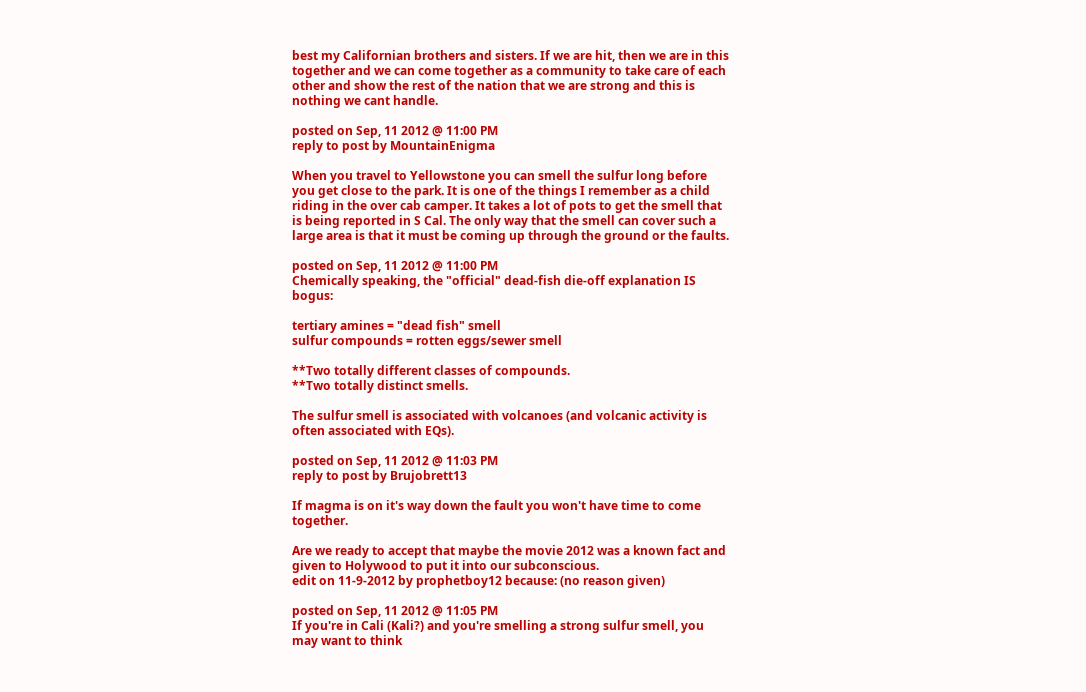best my Californian brothers and sisters. If we are hit, then we are in this together and we can come together as a community to take care of each other and show the rest of the nation that we are strong and this is nothing we cant handle.

posted on Sep, 11 2012 @ 11:00 PM
reply to post by MountainEnigma

When you travel to Yellowstone you can smell the sulfur long before you get close to the park. It is one of the things I remember as a child riding in the over cab camper. It takes a lot of pots to get the smell that is being reported in S Cal. The only way that the smell can cover such a large area is that it must be coming up through the ground or the faults.

posted on Sep, 11 2012 @ 11:00 PM
Chemically speaking, the "official" dead-fish die-off explanation IS bogus:

tertiary amines = "dead fish" smell
sulfur compounds = rotten eggs/sewer smell

**Two totally different classes of compounds.
**Two totally distinct smells.

The sulfur smell is associated with volcanoes (and volcanic activity is often associated with EQs).

posted on Sep, 11 2012 @ 11:03 PM
reply to post by Brujobrett13

If magma is on it's way down the fault you won't have time to come together.

Are we ready to accept that maybe the movie 2012 was a known fact and given to Holywood to put it into our subconscious.
edit on 11-9-2012 by prophetboy12 because: (no reason given)

posted on Sep, 11 2012 @ 11:05 PM
If you're in Cali (Kali?) and you're smelling a strong sulfur smell, you may want to think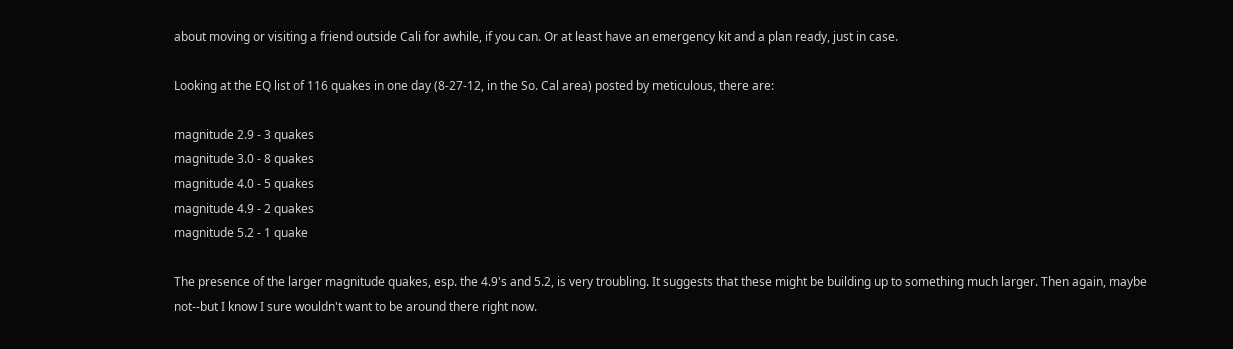about moving or visiting a friend outside Cali for awhile, if you can. Or at least have an emergency kit and a plan ready, just in case.

Looking at the EQ list of 116 quakes in one day (8-27-12, in the So. Cal area) posted by meticulous, there are:

magnitude 2.9 - 3 quakes
magnitude 3.0 - 8 quakes
magnitude 4.0 - 5 quakes
magnitude 4.9 - 2 quakes
magnitude 5.2 - 1 quake

The presence of the larger magnitude quakes, esp. the 4.9's and 5.2, is very troubling. It suggests that these might be building up to something much larger. Then again, maybe not--but I know I sure wouldn't want to be around there right now.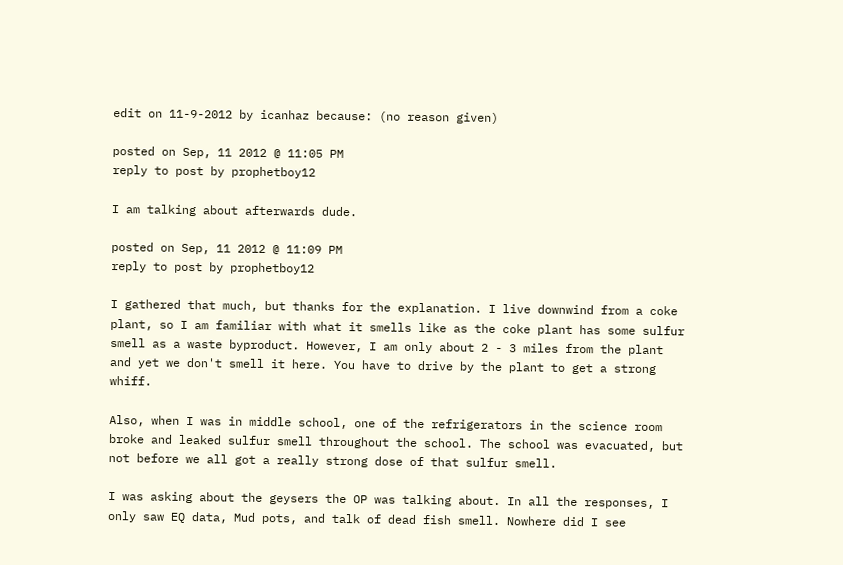edit on 11-9-2012 by icanhaz because: (no reason given)

posted on Sep, 11 2012 @ 11:05 PM
reply to post by prophetboy12

I am talking about afterwards dude.

posted on Sep, 11 2012 @ 11:09 PM
reply to post by prophetboy12

I gathered that much, but thanks for the explanation. I live downwind from a coke plant, so I am familiar with what it smells like as the coke plant has some sulfur smell as a waste byproduct. However, I am only about 2 - 3 miles from the plant and yet we don't smell it here. You have to drive by the plant to get a strong whiff.

Also, when I was in middle school, one of the refrigerators in the science room broke and leaked sulfur smell throughout the school. The school was evacuated, but not before we all got a really strong dose of that sulfur smell.

I was asking about the geysers the OP was talking about. In all the responses, I only saw EQ data, Mud pots, and talk of dead fish smell. Nowhere did I see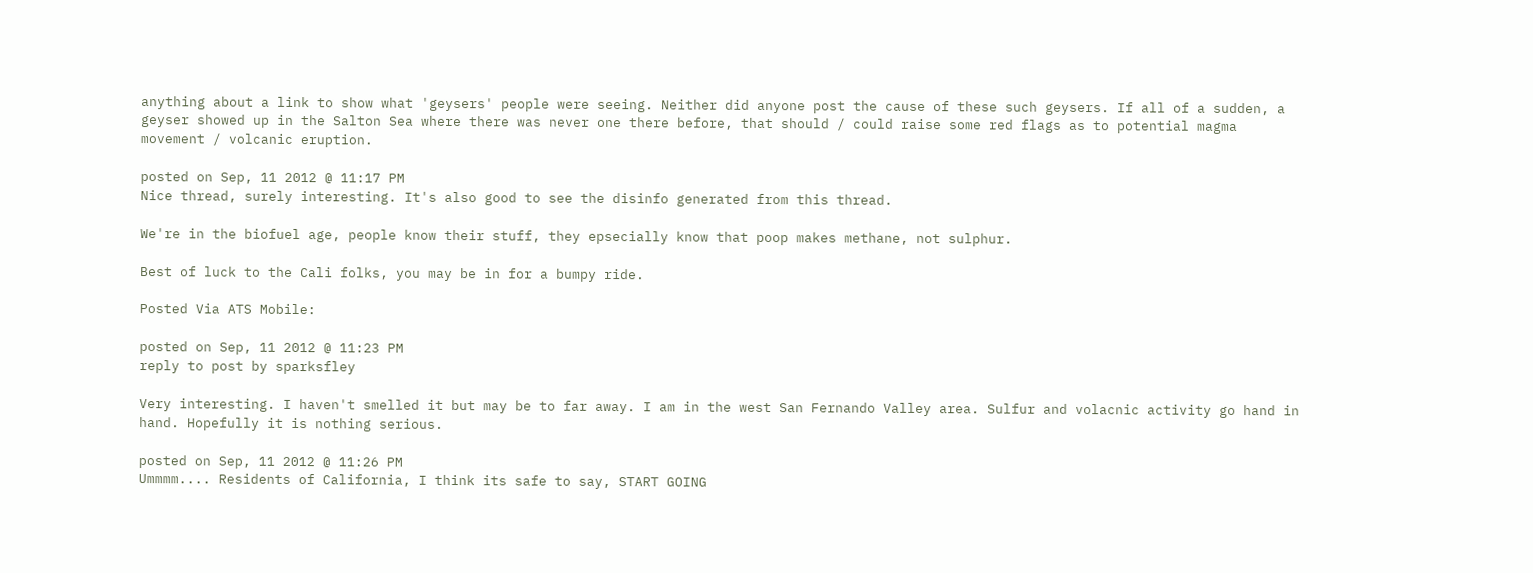anything about a link to show what 'geysers' people were seeing. Neither did anyone post the cause of these such geysers. If all of a sudden, a geyser showed up in the Salton Sea where there was never one there before, that should / could raise some red flags as to potential magma movement / volcanic eruption.

posted on Sep, 11 2012 @ 11:17 PM
Nice thread, surely interesting. It's also good to see the disinfo generated from this thread.

We're in the biofuel age, people know their stuff, they epsecially know that poop makes methane, not sulphur.

Best of luck to the Cali folks, you may be in for a bumpy ride.

Posted Via ATS Mobile:

posted on Sep, 11 2012 @ 11:23 PM
reply to post by sparksfley

Very interesting. I haven't smelled it but may be to far away. I am in the west San Fernando Valley area. Sulfur and volacnic activity go hand in hand. Hopefully it is nothing serious.

posted on Sep, 11 2012 @ 11:26 PM
Ummmm.... Residents of California, I think its safe to say, START GOING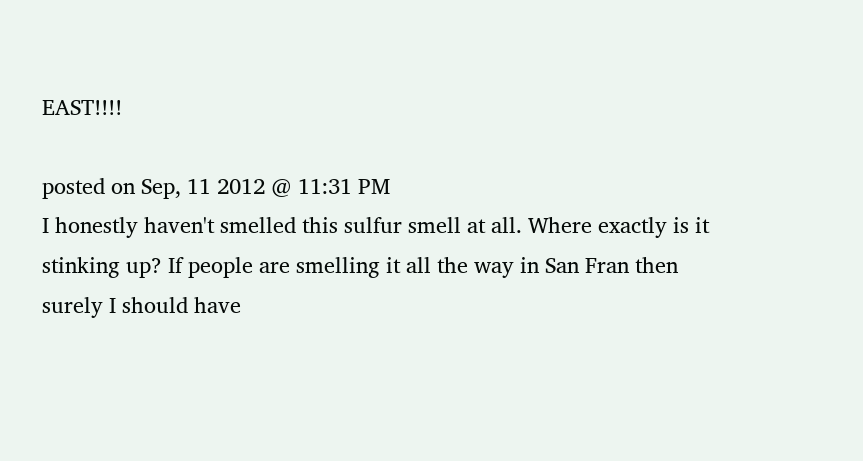EAST!!!!

posted on Sep, 11 2012 @ 11:31 PM
I honestly haven't smelled this sulfur smell at all. Where exactly is it stinking up? If people are smelling it all the way in San Fran then surely I should have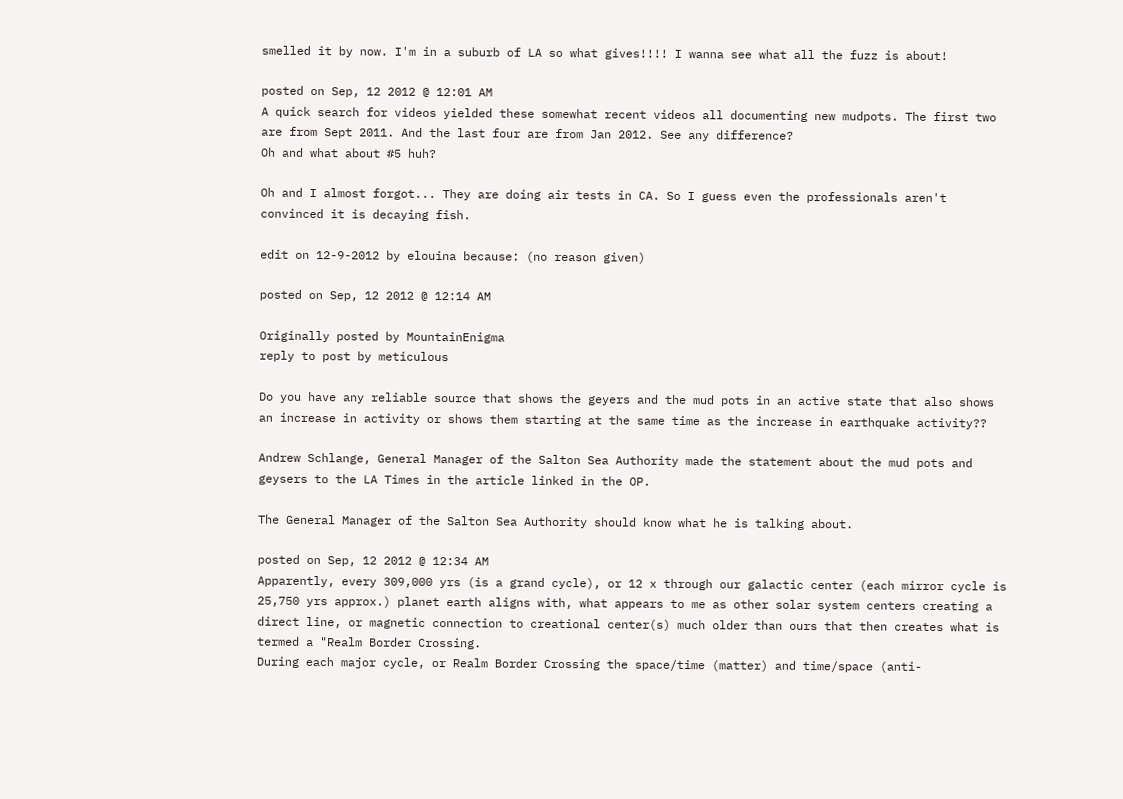smelled it by now. I'm in a suburb of LA so what gives!!!! I wanna see what all the fuzz is about!

posted on Sep, 12 2012 @ 12:01 AM
A quick search for videos yielded these somewhat recent videos all documenting new mudpots. The first two are from Sept 2011. And the last four are from Jan 2012. See any difference?
Oh and what about #5 huh?

Oh and I almost forgot... They are doing air tests in CA. So I guess even the professionals aren't convinced it is decaying fish.

edit on 12-9-2012 by elouina because: (no reason given)

posted on Sep, 12 2012 @ 12:14 AM

Originally posted by MountainEnigma
reply to post by meticulous

Do you have any reliable source that shows the geyers and the mud pots in an active state that also shows an increase in activity or shows them starting at the same time as the increase in earthquake activity??

Andrew Schlange, General Manager of the Salton Sea Authority made the statement about the mud pots and geysers to the LA Times in the article linked in the OP.

The General Manager of the Salton Sea Authority should know what he is talking about.

posted on Sep, 12 2012 @ 12:34 AM
Apparently, every 309,000 yrs (is a grand cycle), or 12 x through our galactic center (each mirror cycle is 25,750 yrs approx.) planet earth aligns with, what appears to me as other solar system centers creating a direct line, or magnetic connection to creational center(s) much older than ours that then creates what is termed a "Realm Border Crossing.
During each major cycle, or Realm Border Crossing the space/time (matter) and time/space (anti-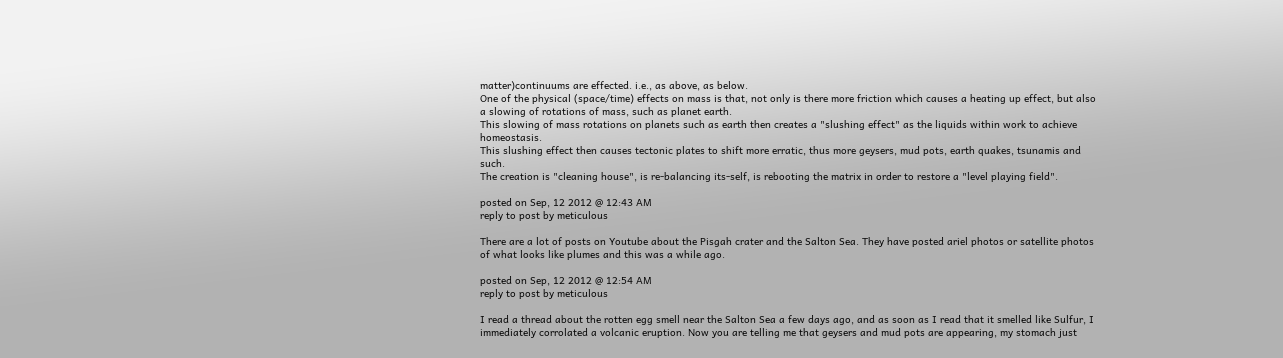matter)continuums are effected. i.e., as above, as below.
One of the physical (space/time) effects on mass is that, not only is there more friction which causes a heating up effect, but also a slowing of rotations of mass, such as planet earth.
This slowing of mass rotations on planets such as earth then creates a "slushing effect" as the liquids within work to achieve homeostasis.
This slushing effect then causes tectonic plates to shift more erratic, thus more geysers, mud pots, earth quakes, tsunamis and such.
The creation is "cleaning house", is re-balancing its-self, is rebooting the matrix in order to restore a "level playing field".

posted on Sep, 12 2012 @ 12:43 AM
reply to post by meticulous

There are a lot of posts on Youtube about the Pisgah crater and the Salton Sea. They have posted ariel photos or satellite photos of what looks like plumes and this was a while ago.

posted on Sep, 12 2012 @ 12:54 AM
reply to post by meticulous

I read a thread about the rotten egg smell near the Salton Sea a few days ago, and as soon as I read that it smelled like Sulfur, I immediately corrolated a volcanic eruption. Now you are telling me that geysers and mud pots are appearing, my stomach just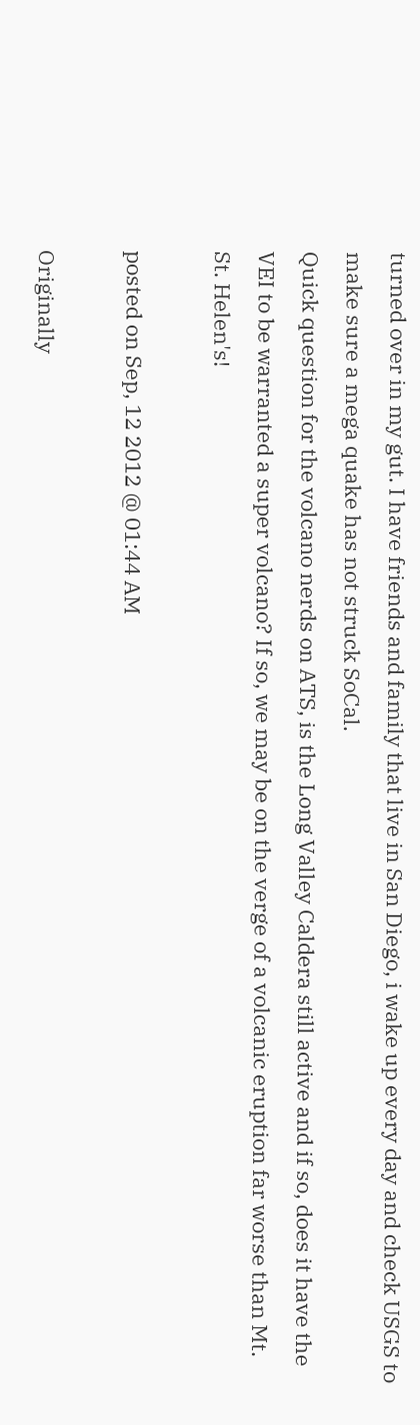turned over in my gut. I have friends and family that live in San Diego, i wake up every day and check USGS to make sure a mega quake has not struck SoCal.
Quick question for the volcano nerds on ATS, is the Long Valley Caldera still active and if so, does it have the VEI to be warranted a super volcano? If so, we may be on the verge of a volcanic eruption far worse than Mt. St. Helen's!

posted on Sep, 12 2012 @ 01:44 AM

Originally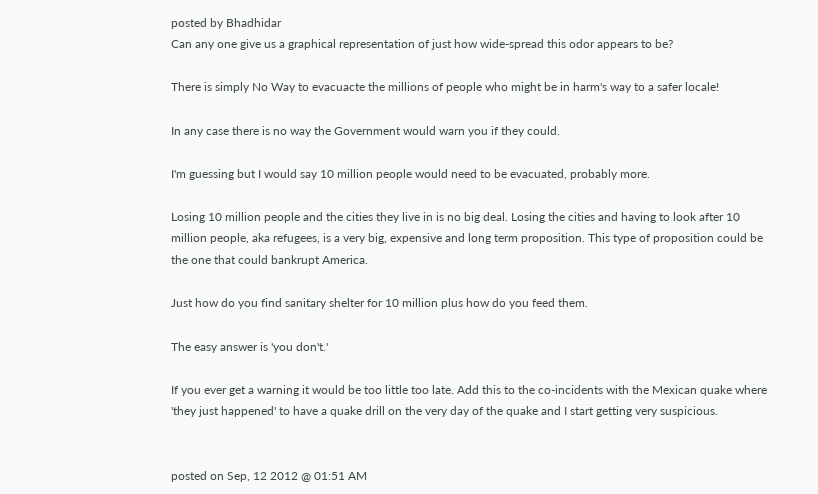posted by Bhadhidar
Can any one give us a graphical representation of just how wide-spread this odor appears to be?

There is simply No Way to evacuacte the millions of people who might be in harm's way to a safer locale!

In any case there is no way the Government would warn you if they could.

I'm guessing but I would say 10 million people would need to be evacuated, probably more.

Losing 10 million people and the cities they live in is no big deal. Losing the cities and having to look after 10 million people, aka refugees, is a very big, expensive and long term proposition. This type of proposition could be the one that could bankrupt America.

Just how do you find sanitary shelter for 10 million plus how do you feed them.

The easy answer is 'you don't.'

If you ever get a warning it would be too little too late. Add this to the co-incidents with the Mexican quake where 'they just happened' to have a quake drill on the very day of the quake and I start getting very suspicious.


posted on Sep, 12 2012 @ 01:51 AM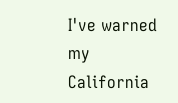I've warned my California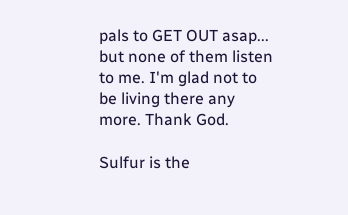pals to GET OUT asap... but none of them listen to me. I'm glad not to be living there any more. Thank God.

Sulfur is the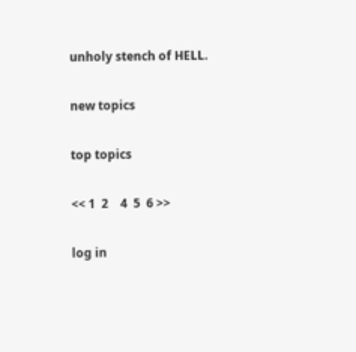unholy stench of HELL.

new topics

top topics

<< 1  2    4  5  6 >>

log in